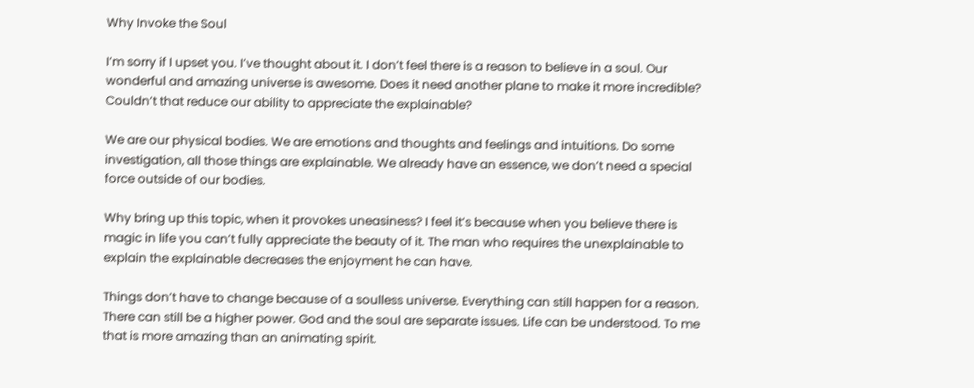Why Invoke the Soul

I’m sorry if I upset you. I’ve thought about it. I don’t feel there is a reason to believe in a soul. Our wonderful and amazing universe is awesome. Does it need another plane to make it more incredible? Couldn’t that reduce our ability to appreciate the explainable?

We are our physical bodies. We are emotions and thoughts and feelings and intuitions. Do some investigation, all those things are explainable. We already have an essence, we don’t need a special force outside of our bodies.

Why bring up this topic, when it provokes uneasiness? I feel it’s because when you believe there is magic in life you can’t fully appreciate the beauty of it. The man who requires the unexplainable to explain the explainable decreases the enjoyment he can have.

Things don’t have to change because of a soulless universe. Everything can still happen for a reason. There can still be a higher power. God and the soul are separate issues. Life can be understood. To me that is more amazing than an animating spirit.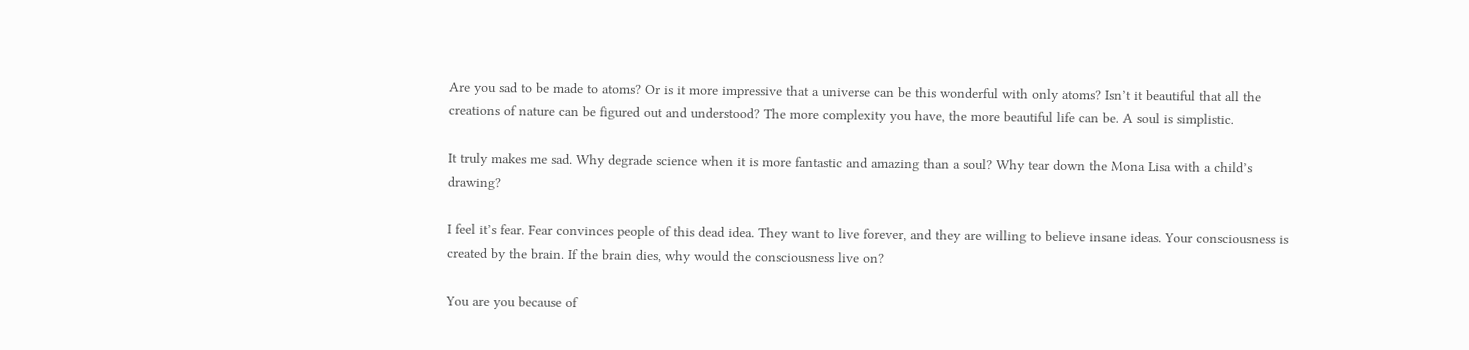Are you sad to be made to atoms? Or is it more impressive that a universe can be this wonderful with only atoms? Isn’t it beautiful that all the creations of nature can be figured out and understood? The more complexity you have, the more beautiful life can be. A soul is simplistic.

It truly makes me sad. Why degrade science when it is more fantastic and amazing than a soul? Why tear down the Mona Lisa with a child’s drawing?

I feel it’s fear. Fear convinces people of this dead idea. They want to live forever, and they are willing to believe insane ideas. Your consciousness is created by the brain. If the brain dies, why would the consciousness live on?

You are you because of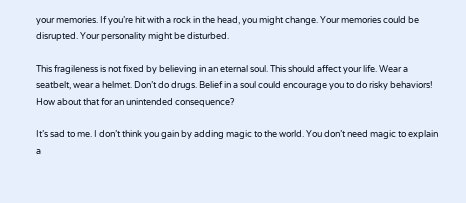your memories. If you’re hit with a rock in the head, you might change. Your memories could be disrupted. Your personality might be disturbed.

This fragileness is not fixed by believing in an eternal soul. This should affect your life. Wear a seatbelt, wear a helmet. Don’t do drugs. Belief in a soul could encourage you to do risky behaviors! How about that for an unintended consequence?

It’s sad to me. I don’t think you gain by adding magic to the world. You don’t need magic to explain a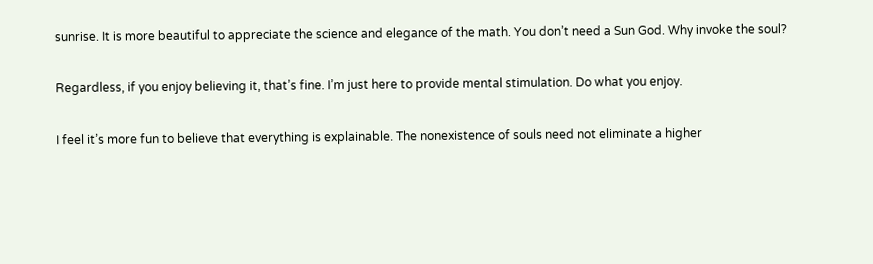sunrise. It is more beautiful to appreciate the science and elegance of the math. You don’t need a Sun God. Why invoke the soul?

Regardless, if you enjoy believing it, that’s fine. I’m just here to provide mental stimulation. Do what you enjoy.

I feel it’s more fun to believe that everything is explainable. The nonexistence of souls need not eliminate a higher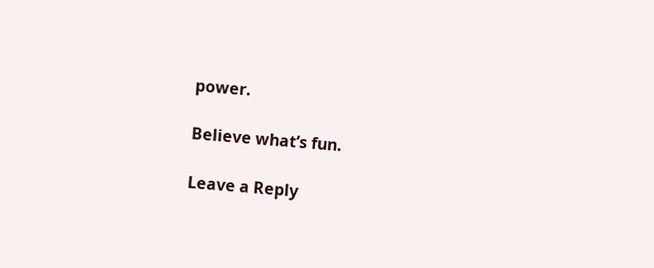power.

Believe what’s fun.

Leave a Reply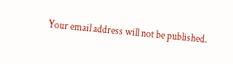Your email address will not be published.